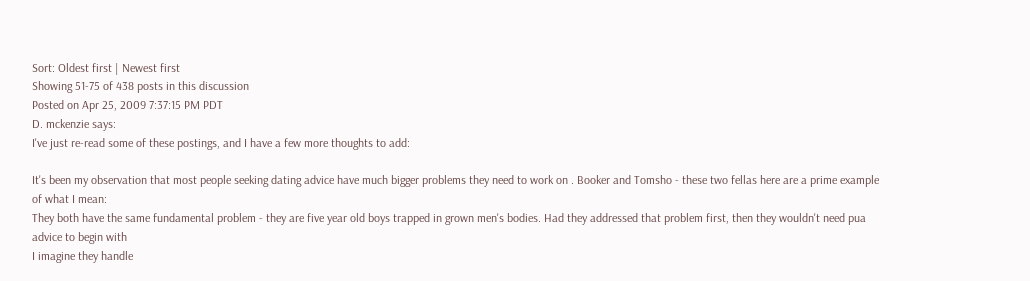Sort: Oldest first | Newest first
Showing 51-75 of 438 posts in this discussion
Posted on Apr 25, 2009 7:37:15 PM PDT
D. mckenzie says:
I've just re-read some of these postings, and I have a few more thoughts to add:

It's been my observation that most people seeking dating advice have much bigger problems they need to work on . Booker and Tomsho - these two fellas here are a prime example of what I mean:
They both have the same fundamental problem - they are five year old boys trapped in grown men's bodies. Had they addressed that problem first, then they wouldn't need pua advice to begin with
I imagine they handle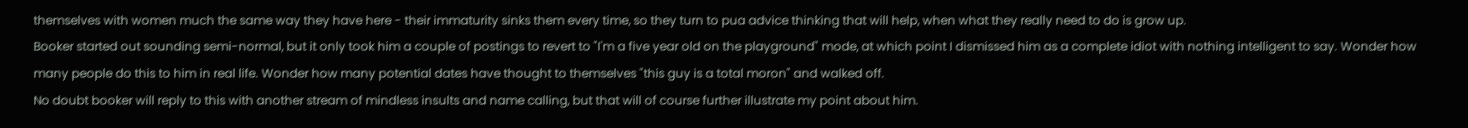themselves with women much the same way they have here - their immaturity sinks them every time, so they turn to pua advice thinking that will help, when what they really need to do is grow up.
Booker started out sounding semi-normal, but it only took him a couple of postings to revert to "I'm a five year old on the playground" mode, at which point I dismissed him as a complete idiot with nothing intelligent to say. Wonder how many people do this to him in real life. Wonder how many potential dates have thought to themselves "this guy is a total moron" and walked off.
No doubt booker will reply to this with another stream of mindless insults and name calling, but that will of course further illustrate my point about him.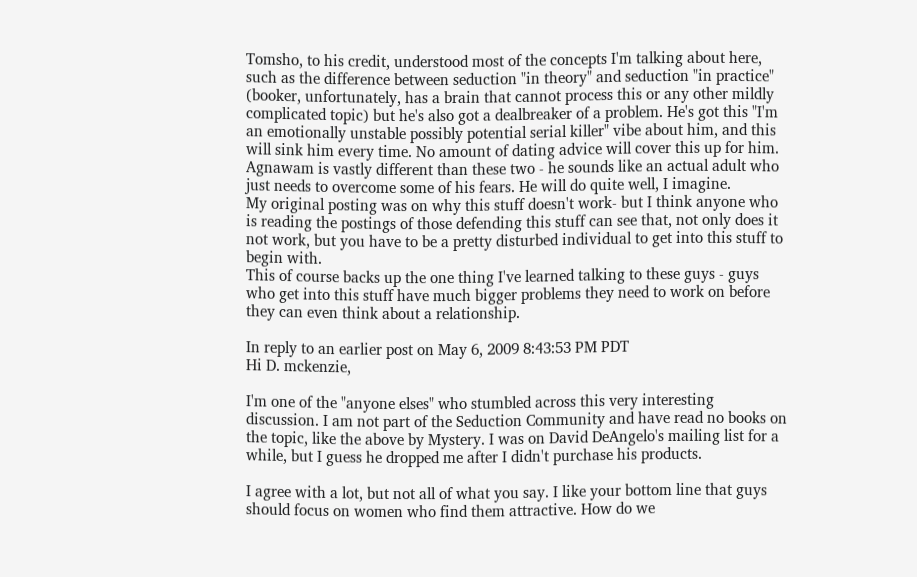Tomsho, to his credit, understood most of the concepts I'm talking about here, such as the difference between seduction "in theory" and seduction "in practice" (booker, unfortunately, has a brain that cannot process this or any other mildly complicated topic) but he's also got a dealbreaker of a problem. He's got this "I'm an emotionally unstable possibly potential serial killer" vibe about him, and this will sink him every time. No amount of dating advice will cover this up for him.
Agnawam is vastly different than these two - he sounds like an actual adult who just needs to overcome some of his fears. He will do quite well, I imagine.
My original posting was on why this stuff doesn't work- but I think anyone who is reading the postings of those defending this stuff can see that, not only does it not work, but you have to be a pretty disturbed individual to get into this stuff to begin with.
This of course backs up the one thing I've learned talking to these guys - guys who get into this stuff have much bigger problems they need to work on before they can even think about a relationship.

In reply to an earlier post on May 6, 2009 8:43:53 PM PDT
Hi D. mckenzie,

I'm one of the "anyone elses" who stumbled across this very interesting discussion. I am not part of the Seduction Community and have read no books on the topic, like the above by Mystery. I was on David DeAngelo's mailing list for a while, but I guess he dropped me after I didn't purchase his products.

I agree with a lot, but not all of what you say. I like your bottom line that guys should focus on women who find them attractive. How do we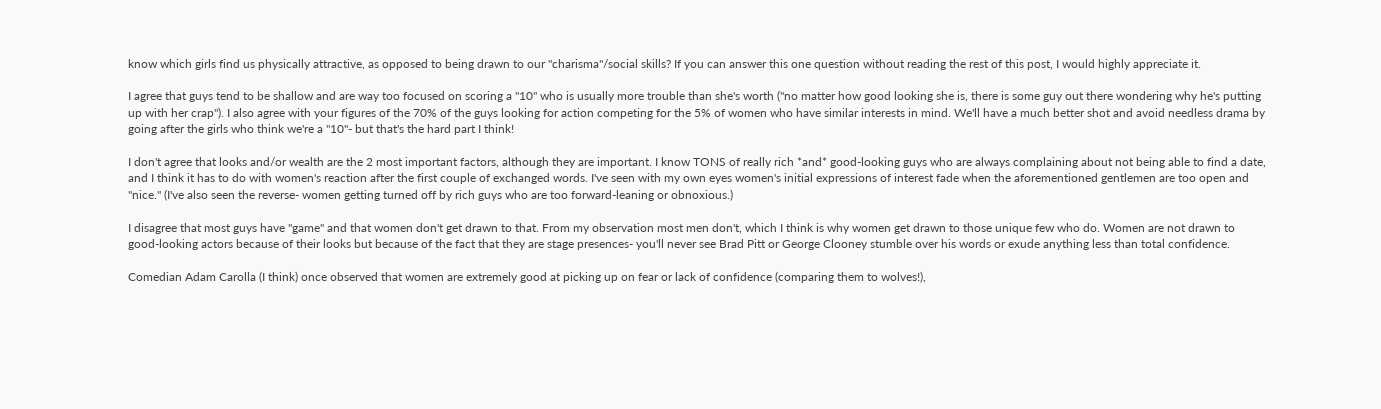know which girls find us physically attractive, as opposed to being drawn to our "charisma"/social skills? If you can answer this one question without reading the rest of this post, I would highly appreciate it.

I agree that guys tend to be shallow and are way too focused on scoring a "10" who is usually more trouble than she's worth ("no matter how good looking she is, there is some guy out there wondering why he's putting up with her crap"). I also agree with your figures of the 70% of the guys looking for action competing for the 5% of women who have similar interests in mind. We'll have a much better shot and avoid needless drama by going after the girls who think we're a "10"- but that's the hard part I think!

I don't agree that looks and/or wealth are the 2 most important factors, although they are important. I know TONS of really rich *and* good-looking guys who are always complaining about not being able to find a date, and I think it has to do with women's reaction after the first couple of exchanged words. I've seen with my own eyes women's initial expressions of interest fade when the aforementioned gentlemen are too open and "nice." (I've also seen the reverse- women getting turned off by rich guys who are too forward-leaning or obnoxious.)

I disagree that most guys have "game" and that women don't get drawn to that. From my observation most men don't, which I think is why women get drawn to those unique few who do. Women are not drawn to good-looking actors because of their looks but because of the fact that they are stage presences- you'll never see Brad Pitt or George Clooney stumble over his words or exude anything less than total confidence.

Comedian Adam Carolla (I think) once observed that women are extremely good at picking up on fear or lack of confidence (comparing them to wolves!),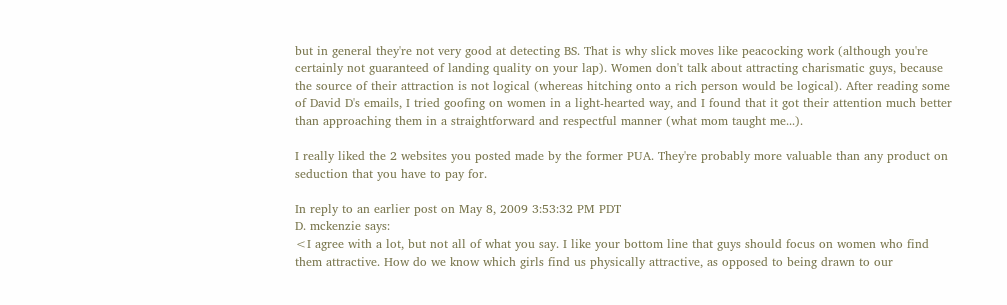but in general they're not very good at detecting BS. That is why slick moves like peacocking work (although you're certainly not guaranteed of landing quality on your lap). Women don't talk about attracting charismatic guys, because the source of their attraction is not logical (whereas hitching onto a rich person would be logical). After reading some of David D's emails, I tried goofing on women in a light-hearted way, and I found that it got their attention much better than approaching them in a straightforward and respectful manner (what mom taught me...).

I really liked the 2 websites you posted made by the former PUA. They're probably more valuable than any product on seduction that you have to pay for.

In reply to an earlier post on May 8, 2009 3:53:32 PM PDT
D. mckenzie says:
<I agree with a lot, but not all of what you say. I like your bottom line that guys should focus on women who find them attractive. How do we know which girls find us physically attractive, as opposed to being drawn to our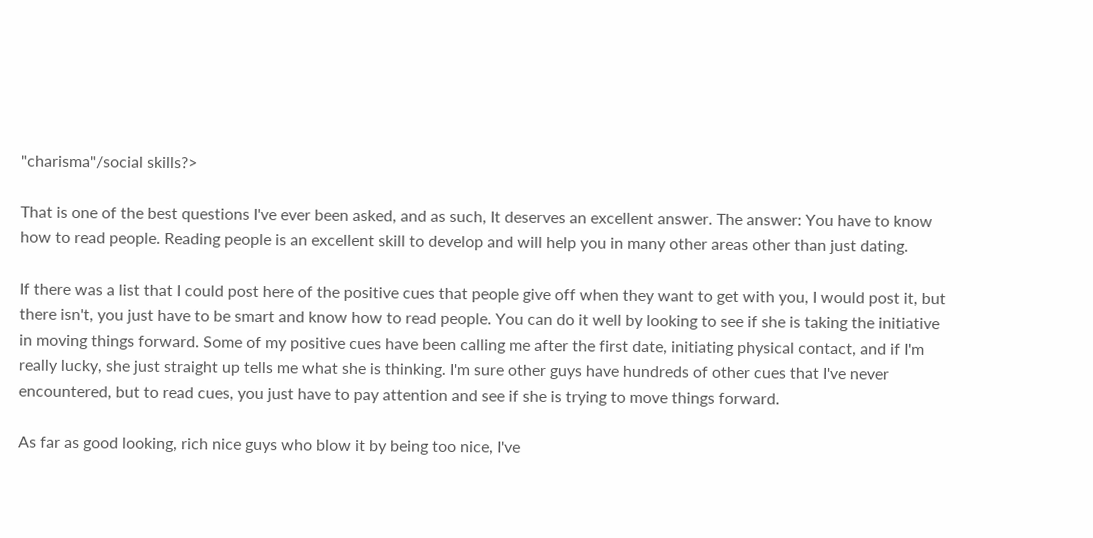"charisma"/social skills?>

That is one of the best questions I've ever been asked, and as such, It deserves an excellent answer. The answer: You have to know how to read people. Reading people is an excellent skill to develop and will help you in many other areas other than just dating.

If there was a list that I could post here of the positive cues that people give off when they want to get with you, I would post it, but there isn't, you just have to be smart and know how to read people. You can do it well by looking to see if she is taking the initiative in moving things forward. Some of my positive cues have been calling me after the first date, initiating physical contact, and if I'm really lucky, she just straight up tells me what she is thinking. I'm sure other guys have hundreds of other cues that I've never encountered, but to read cues, you just have to pay attention and see if she is trying to move things forward.

As far as good looking, rich nice guys who blow it by being too nice, I've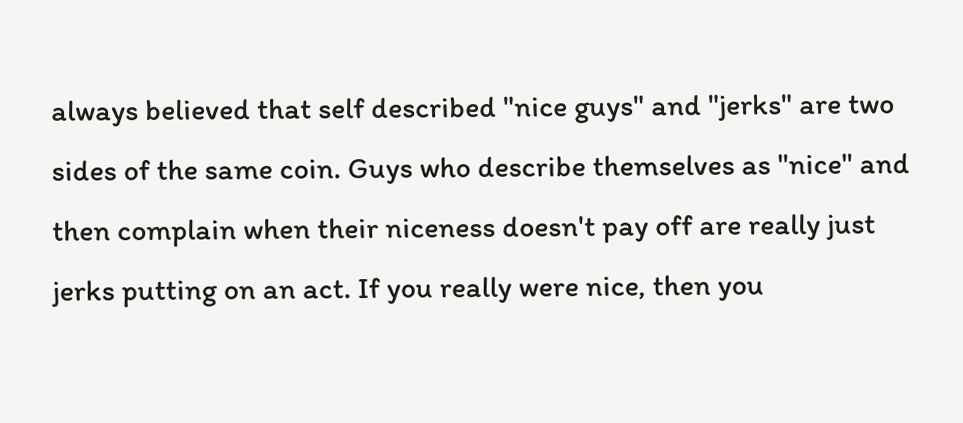always believed that self described "nice guys" and "jerks" are two sides of the same coin. Guys who describe themselves as "nice" and then complain when their niceness doesn't pay off are really just jerks putting on an act. If you really were nice, then you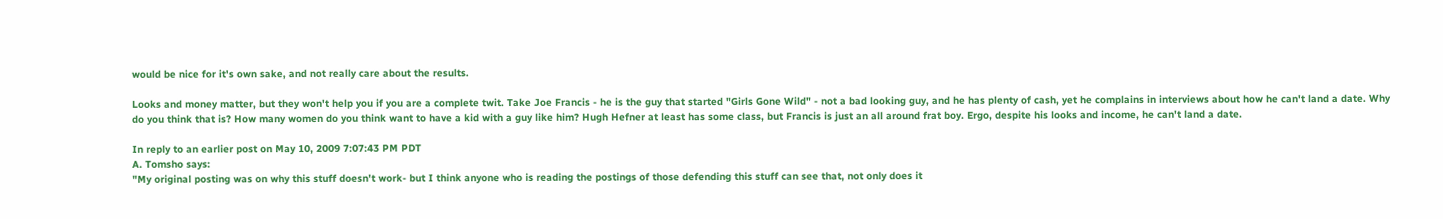would be nice for it's own sake, and not really care about the results.

Looks and money matter, but they won't help you if you are a complete twit. Take Joe Francis - he is the guy that started "Girls Gone Wild" - not a bad looking guy, and he has plenty of cash, yet he complains in interviews about how he can't land a date. Why do you think that is? How many women do you think want to have a kid with a guy like him? Hugh Hefner at least has some class, but Francis is just an all around frat boy. Ergo, despite his looks and income, he can't land a date.

In reply to an earlier post on May 10, 2009 7:07:43 PM PDT
A. Tomsho says:
"My original posting was on why this stuff doesn't work- but I think anyone who is reading the postings of those defending this stuff can see that, not only does it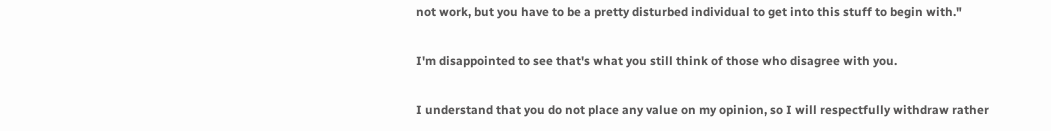not work, but you have to be a pretty disturbed individual to get into this stuff to begin with."

I'm disappointed to see that's what you still think of those who disagree with you.

I understand that you do not place any value on my opinion, so I will respectfully withdraw rather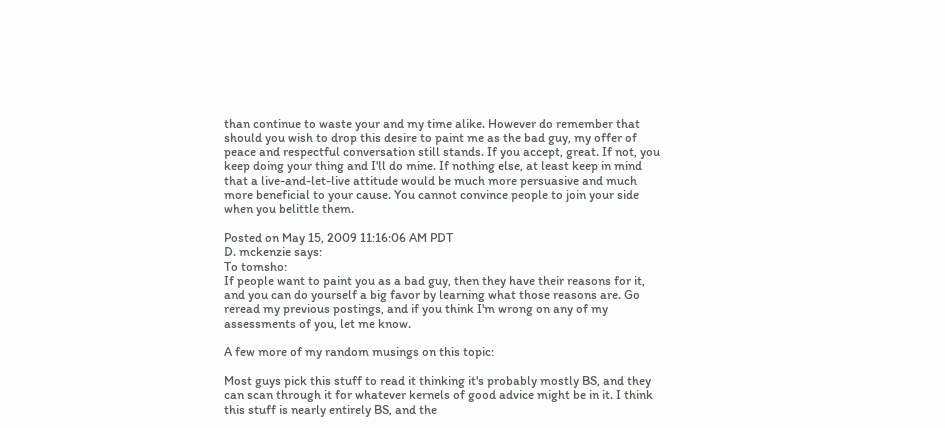than continue to waste your and my time alike. However do remember that should you wish to drop this desire to paint me as the bad guy, my offer of peace and respectful conversation still stands. If you accept, great. If not, you keep doing your thing and I'll do mine. If nothing else, at least keep in mind that a live-and-let-live attitude would be much more persuasive and much more beneficial to your cause. You cannot convince people to join your side when you belittle them.

Posted on May 15, 2009 11:16:06 AM PDT
D. mckenzie says:
To tomsho:
If people want to paint you as a bad guy, then they have their reasons for it, and you can do yourself a big favor by learning what those reasons are. Go reread my previous postings, and if you think I'm wrong on any of my assessments of you, let me know.

A few more of my random musings on this topic:

Most guys pick this stuff to read it thinking it's probably mostly BS, and they can scan through it for whatever kernels of good advice might be in it. I think this stuff is nearly entirely BS, and the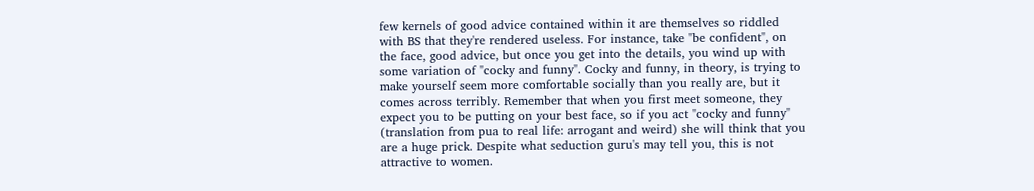few kernels of good advice contained within it are themselves so riddled with BS that they're rendered useless. For instance, take "be confident", on the face, good advice, but once you get into the details, you wind up with some variation of "cocky and funny". Cocky and funny, in theory, is trying to make yourself seem more comfortable socially than you really are, but it comes across terribly. Remember that when you first meet someone, they expect you to be putting on your best face, so if you act "cocky and funny" (translation from pua to real life: arrogant and weird) she will think that you are a huge prick. Despite what seduction guru's may tell you, this is not attractive to women.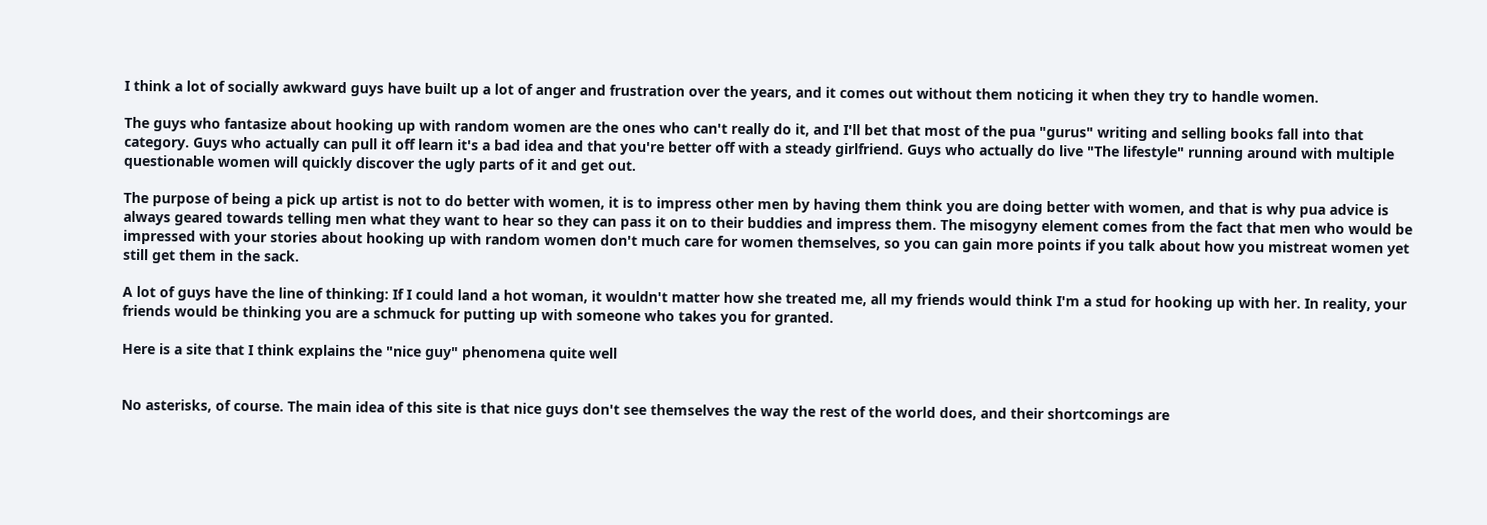I think a lot of socially awkward guys have built up a lot of anger and frustration over the years, and it comes out without them noticing it when they try to handle women.

The guys who fantasize about hooking up with random women are the ones who can't really do it, and I'll bet that most of the pua "gurus" writing and selling books fall into that category. Guys who actually can pull it off learn it's a bad idea and that you're better off with a steady girlfriend. Guys who actually do live "The lifestyle" running around with multiple questionable women will quickly discover the ugly parts of it and get out.

The purpose of being a pick up artist is not to do better with women, it is to impress other men by having them think you are doing better with women, and that is why pua advice is always geared towards telling men what they want to hear so they can pass it on to their buddies and impress them. The misogyny element comes from the fact that men who would be impressed with your stories about hooking up with random women don't much care for women themselves, so you can gain more points if you talk about how you mistreat women yet still get them in the sack.

A lot of guys have the line of thinking: If I could land a hot woman, it wouldn't matter how she treated me, all my friends would think I'm a stud for hooking up with her. In reality, your friends would be thinking you are a schmuck for putting up with someone who takes you for granted.

Here is a site that I think explains the "nice guy" phenomena quite well


No asterisks, of course. The main idea of this site is that nice guys don't see themselves the way the rest of the world does, and their shortcomings are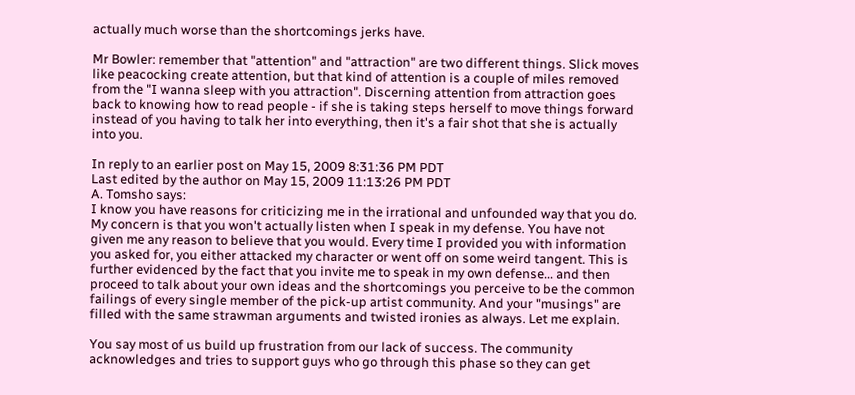actually much worse than the shortcomings jerks have.

Mr Bowler: remember that "attention" and "attraction" are two different things. Slick moves like peacocking create attention, but that kind of attention is a couple of miles removed from the "I wanna sleep with you attraction". Discerning attention from attraction goes back to knowing how to read people - if she is taking steps herself to move things forward instead of you having to talk her into everything, then it's a fair shot that she is actually into you.

In reply to an earlier post on May 15, 2009 8:31:36 PM PDT
Last edited by the author on May 15, 2009 11:13:26 PM PDT
A. Tomsho says:
I know you have reasons for criticizing me in the irrational and unfounded way that you do. My concern is that you won't actually listen when I speak in my defense. You have not given me any reason to believe that you would. Every time I provided you with information you asked for, you either attacked my character or went off on some weird tangent. This is further evidenced by the fact that you invite me to speak in my own defense... and then proceed to talk about your own ideas and the shortcomings you perceive to be the common failings of every single member of the pick-up artist community. And your "musings" are filled with the same strawman arguments and twisted ironies as always. Let me explain.

You say most of us build up frustration from our lack of success. The community acknowledges and tries to support guys who go through this phase so they can get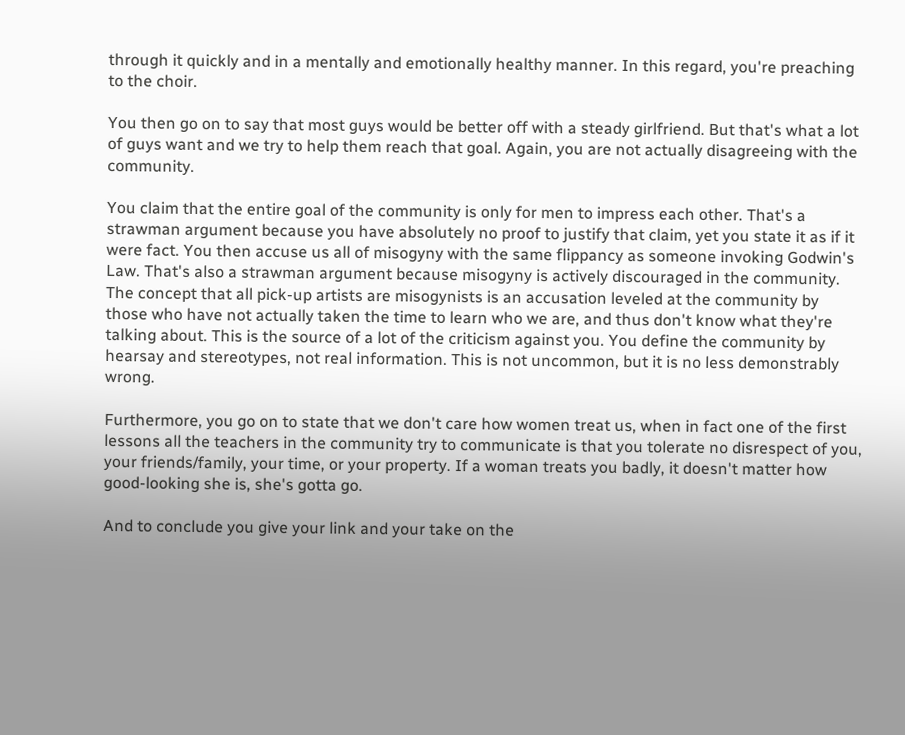through it quickly and in a mentally and emotionally healthy manner. In this regard, you're preaching to the choir.

You then go on to say that most guys would be better off with a steady girlfriend. But that's what a lot of guys want and we try to help them reach that goal. Again, you are not actually disagreeing with the community.

You claim that the entire goal of the community is only for men to impress each other. That's a strawman argument because you have absolutely no proof to justify that claim, yet you state it as if it were fact. You then accuse us all of misogyny with the same flippancy as someone invoking Godwin's Law. That's also a strawman argument because misogyny is actively discouraged in the community. The concept that all pick-up artists are misogynists is an accusation leveled at the community by those who have not actually taken the time to learn who we are, and thus don't know what they're talking about. This is the source of a lot of the criticism against you. You define the community by hearsay and stereotypes, not real information. This is not uncommon, but it is no less demonstrably wrong.

Furthermore, you go on to state that we don't care how women treat us, when in fact one of the first lessons all the teachers in the community try to communicate is that you tolerate no disrespect of you, your friends/family, your time, or your property. If a woman treats you badly, it doesn't matter how good-looking she is, she's gotta go.

And to conclude you give your link and your take on the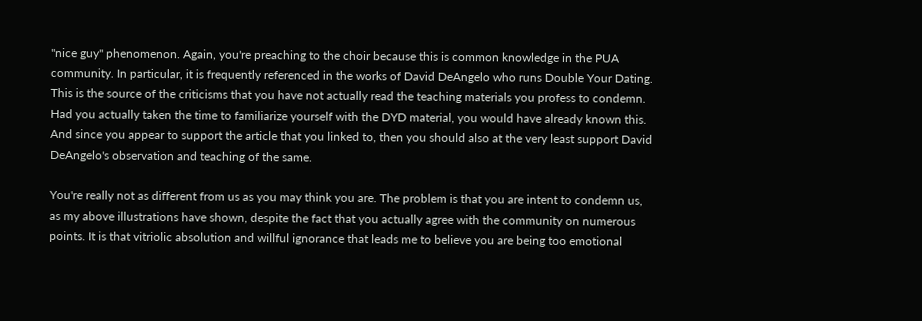"nice guy" phenomenon. Again, you're preaching to the choir because this is common knowledge in the PUA community. In particular, it is frequently referenced in the works of David DeAngelo who runs Double Your Dating. This is the source of the criticisms that you have not actually read the teaching materials you profess to condemn. Had you actually taken the time to familiarize yourself with the DYD material, you would have already known this. And since you appear to support the article that you linked to, then you should also at the very least support David DeAngelo's observation and teaching of the same.

You're really not as different from us as you may think you are. The problem is that you are intent to condemn us, as my above illustrations have shown, despite the fact that you actually agree with the community on numerous points. It is that vitriolic absolution and willful ignorance that leads me to believe you are being too emotional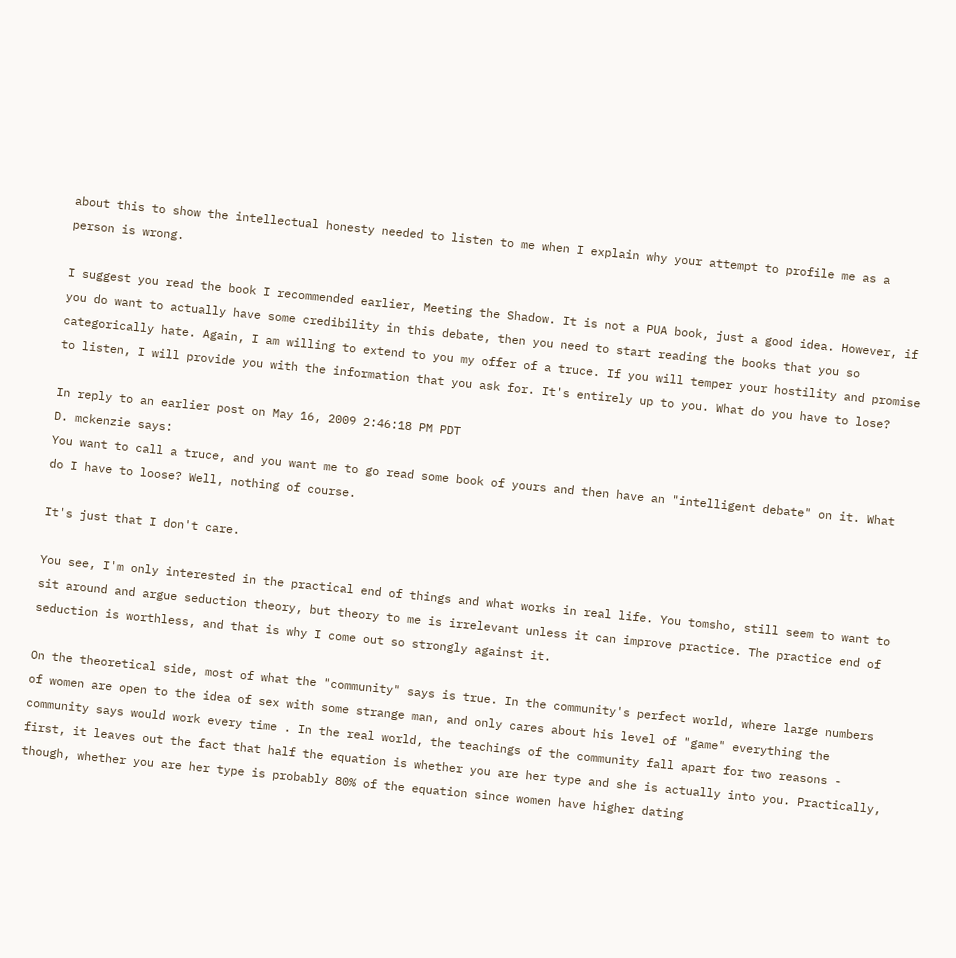about this to show the intellectual honesty needed to listen to me when I explain why your attempt to profile me as a person is wrong.

I suggest you read the book I recommended earlier, Meeting the Shadow. It is not a PUA book, just a good idea. However, if you do want to actually have some credibility in this debate, then you need to start reading the books that you so categorically hate. Again, I am willing to extend to you my offer of a truce. If you will temper your hostility and promise to listen, I will provide you with the information that you ask for. It's entirely up to you. What do you have to lose?

In reply to an earlier post on May 16, 2009 2:46:18 PM PDT
D. mckenzie says:
You want to call a truce, and you want me to go read some book of yours and then have an "intelligent debate" on it. What do I have to loose? Well, nothing of course.

It's just that I don't care.

You see, I'm only interested in the practical end of things and what works in real life. You tomsho, still seem to want to sit around and argue seduction theory, but theory to me is irrelevant unless it can improve practice. The practice end of seduction is worthless, and that is why I come out so strongly against it.

On the theoretical side, most of what the "community" says is true. In the community's perfect world, where large numbers of women are open to the idea of sex with some strange man, and only cares about his level of "game" everything the community says would work every time . In the real world, the teachings of the community fall apart for two reasons - first, it leaves out the fact that half the equation is whether you are her type and she is actually into you. Practically, though, whether you are her type is probably 80% of the equation since women have higher dating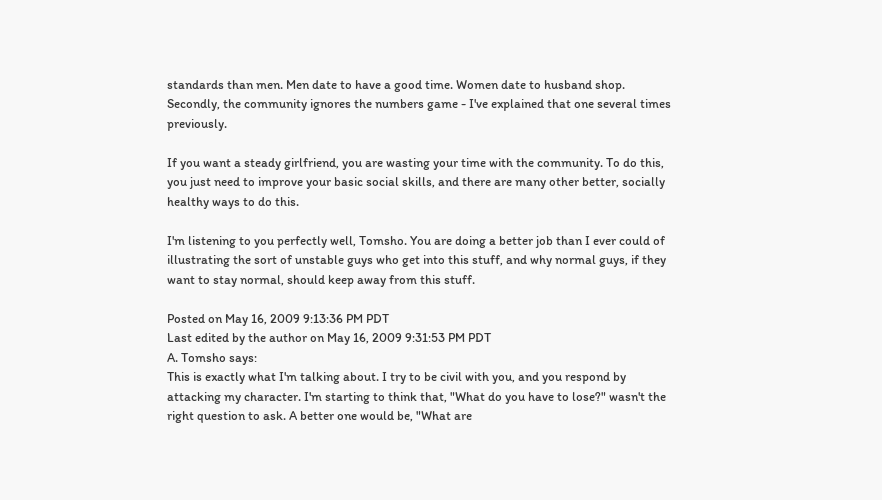standards than men. Men date to have a good time. Women date to husband shop. Secondly, the community ignores the numbers game - I've explained that one several times previously.

If you want a steady girlfriend, you are wasting your time with the community. To do this, you just need to improve your basic social skills, and there are many other better, socially healthy ways to do this.

I'm listening to you perfectly well, Tomsho. You are doing a better job than I ever could of illustrating the sort of unstable guys who get into this stuff, and why normal guys, if they want to stay normal, should keep away from this stuff.

Posted on May 16, 2009 9:13:36 PM PDT
Last edited by the author on May 16, 2009 9:31:53 PM PDT
A. Tomsho says:
This is exactly what I'm talking about. I try to be civil with you, and you respond by attacking my character. I'm starting to think that, "What do you have to lose?" wasn't the right question to ask. A better one would be, "What are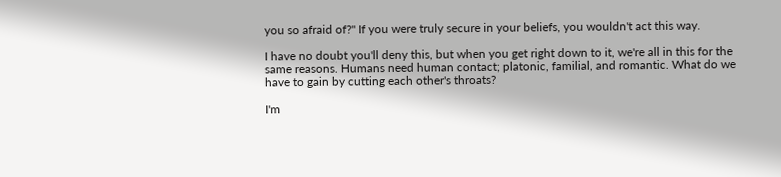you so afraid of?" If you were truly secure in your beliefs, you wouldn't act this way.

I have no doubt you'll deny this, but when you get right down to it, we're all in this for the same reasons. Humans need human contact; platonic, familial, and romantic. What do we have to gain by cutting each other's throats?

I'm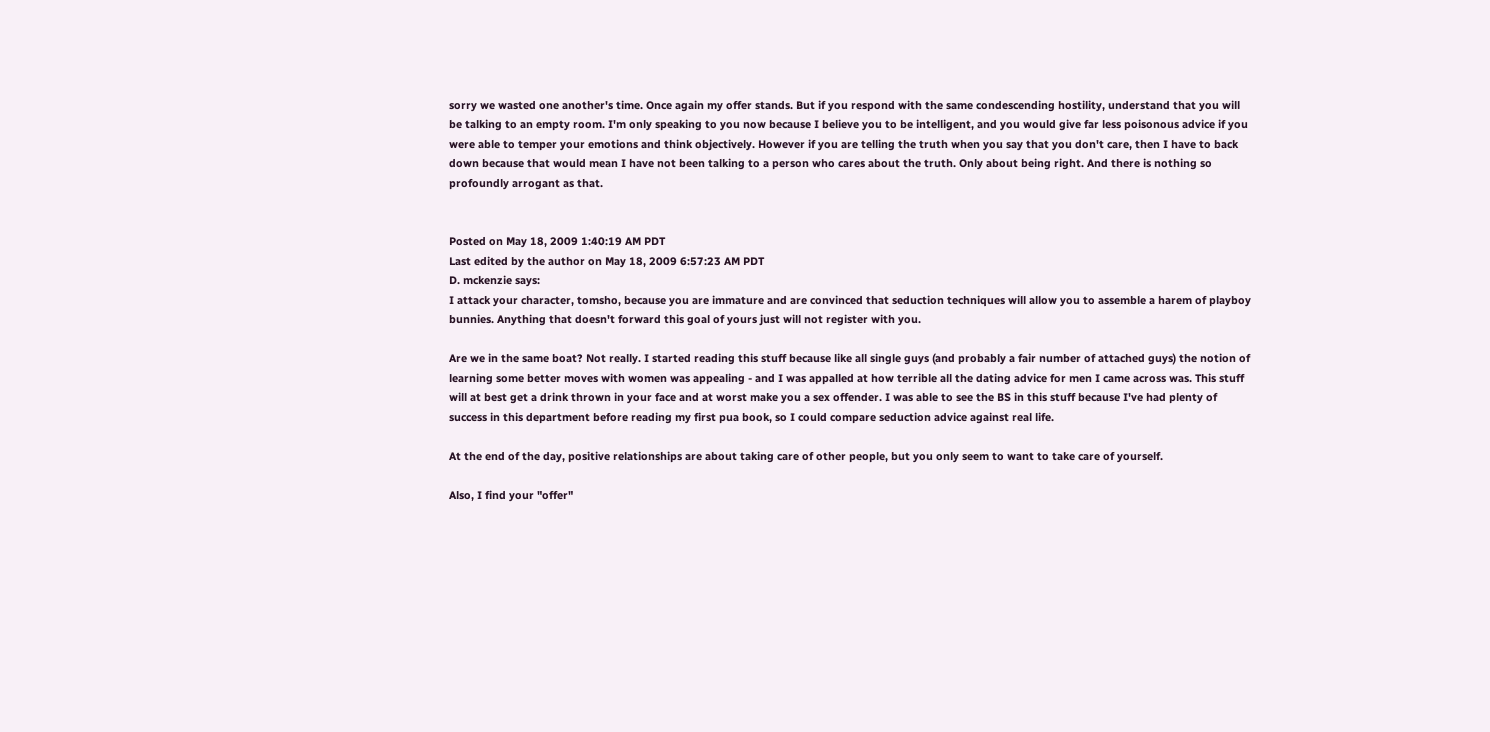sorry we wasted one another's time. Once again my offer stands. But if you respond with the same condescending hostility, understand that you will be talking to an empty room. I'm only speaking to you now because I believe you to be intelligent, and you would give far less poisonous advice if you were able to temper your emotions and think objectively. However if you are telling the truth when you say that you don't care, then I have to back down because that would mean I have not been talking to a person who cares about the truth. Only about being right. And there is nothing so profoundly arrogant as that.


Posted on May 18, 2009 1:40:19 AM PDT
Last edited by the author on May 18, 2009 6:57:23 AM PDT
D. mckenzie says:
I attack your character, tomsho, because you are immature and are convinced that seduction techniques will allow you to assemble a harem of playboy bunnies. Anything that doesn't forward this goal of yours just will not register with you.

Are we in the same boat? Not really. I started reading this stuff because like all single guys (and probably a fair number of attached guys) the notion of learning some better moves with women was appealing - and I was appalled at how terrible all the dating advice for men I came across was. This stuff will at best get a drink thrown in your face and at worst make you a sex offender. I was able to see the BS in this stuff because I've had plenty of success in this department before reading my first pua book, so I could compare seduction advice against real life.

At the end of the day, positive relationships are about taking care of other people, but you only seem to want to take care of yourself.

Also, I find your "offer"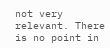not very relevant. There is no point in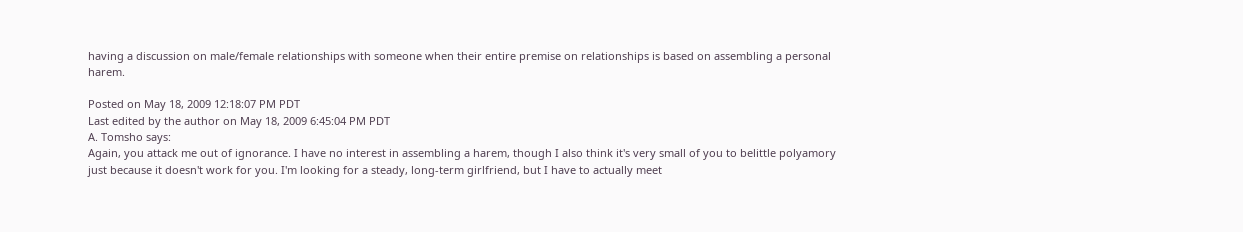having a discussion on male/female relationships with someone when their entire premise on relationships is based on assembling a personal harem.

Posted on May 18, 2009 12:18:07 PM PDT
Last edited by the author on May 18, 2009 6:45:04 PM PDT
A. Tomsho says:
Again, you attack me out of ignorance. I have no interest in assembling a harem, though I also think it's very small of you to belittle polyamory just because it doesn't work for you. I'm looking for a steady, long-term girlfriend, but I have to actually meet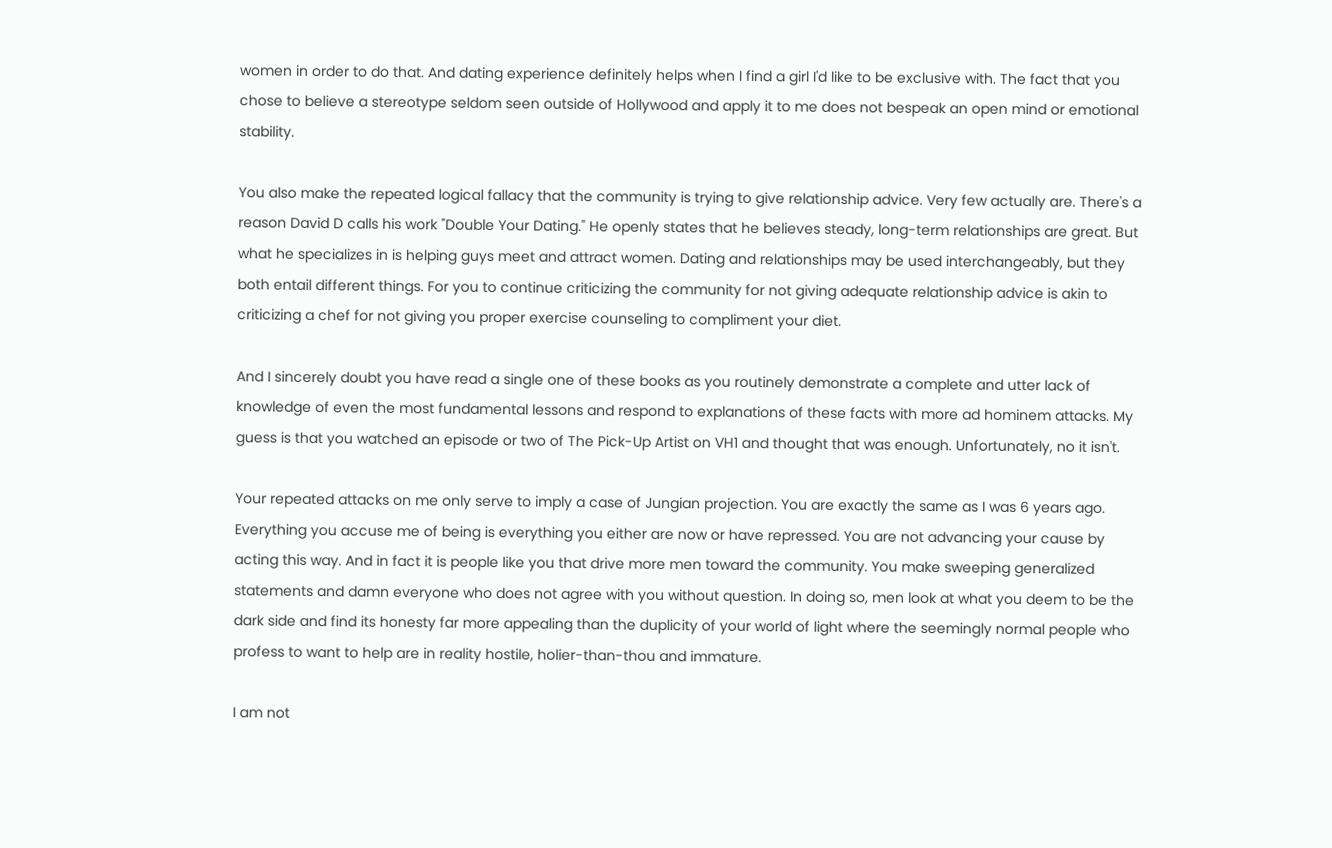women in order to do that. And dating experience definitely helps when I find a girl I'd like to be exclusive with. The fact that you chose to believe a stereotype seldom seen outside of Hollywood and apply it to me does not bespeak an open mind or emotional stability.

You also make the repeated logical fallacy that the community is trying to give relationship advice. Very few actually are. There's a reason David D calls his work "Double Your Dating." He openly states that he believes steady, long-term relationships are great. But what he specializes in is helping guys meet and attract women. Dating and relationships may be used interchangeably, but they both entail different things. For you to continue criticizing the community for not giving adequate relationship advice is akin to criticizing a chef for not giving you proper exercise counseling to compliment your diet.

And I sincerely doubt you have read a single one of these books as you routinely demonstrate a complete and utter lack of knowledge of even the most fundamental lessons and respond to explanations of these facts with more ad hominem attacks. My guess is that you watched an episode or two of The Pick-Up Artist on VH1 and thought that was enough. Unfortunately, no it isn't.

Your repeated attacks on me only serve to imply a case of Jungian projection. You are exactly the same as I was 6 years ago. Everything you accuse me of being is everything you either are now or have repressed. You are not advancing your cause by acting this way. And in fact it is people like you that drive more men toward the community. You make sweeping generalized statements and damn everyone who does not agree with you without question. In doing so, men look at what you deem to be the dark side and find its honesty far more appealing than the duplicity of your world of light where the seemingly normal people who profess to want to help are in reality hostile, holier-than-thou and immature.

I am not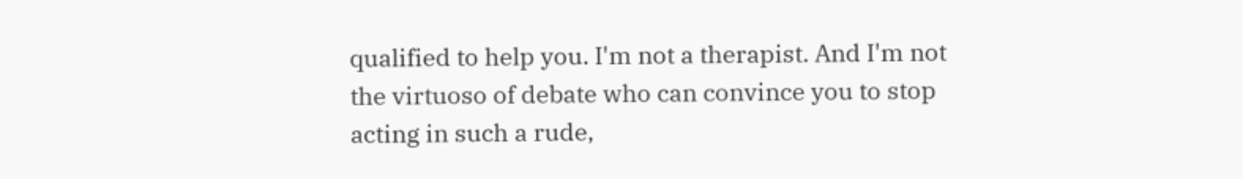qualified to help you. I'm not a therapist. And I'm not the virtuoso of debate who can convince you to stop acting in such a rude,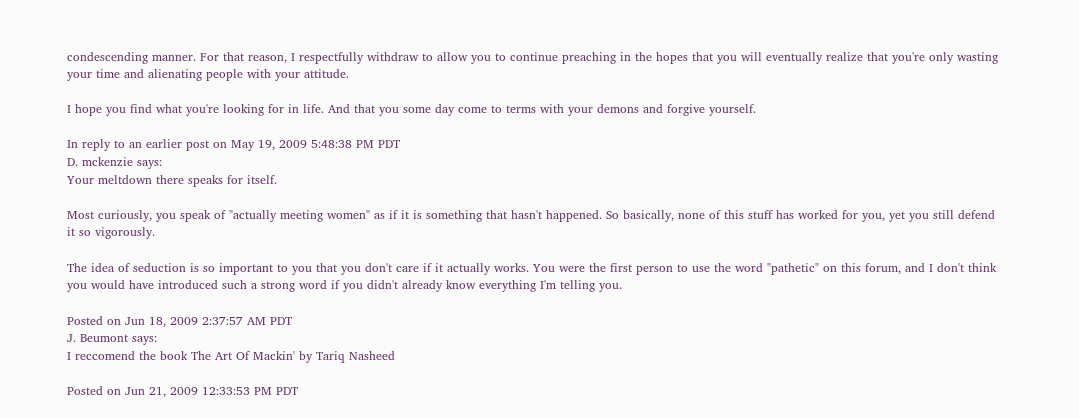condescending manner. For that reason, I respectfully withdraw to allow you to continue preaching in the hopes that you will eventually realize that you're only wasting your time and alienating people with your attitude.

I hope you find what you're looking for in life. And that you some day come to terms with your demons and forgive yourself.

In reply to an earlier post on May 19, 2009 5:48:38 PM PDT
D. mckenzie says:
Your meltdown there speaks for itself.

Most curiously, you speak of "actually meeting women" as if it is something that hasn't happened. So basically, none of this stuff has worked for you, yet you still defend it so vigorously.

The idea of seduction is so important to you that you don't care if it actually works. You were the first person to use the word "pathetic" on this forum, and I don't think you would have introduced such a strong word if you didn't already know everything I'm telling you.

Posted on Jun 18, 2009 2:37:57 AM PDT
J. Beumont says:
I reccomend the book The Art Of Mackin' by Tariq Nasheed

Posted on Jun 21, 2009 12:33:53 PM PDT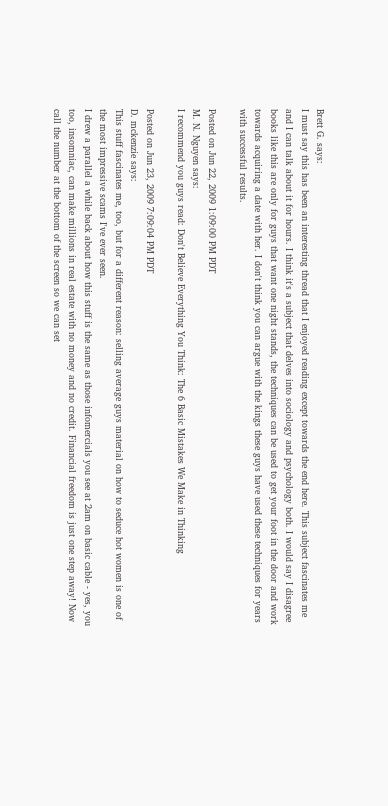Brett G. says:
I must say this has been an interesting thread that I enjoyed reading except towards the end here. This subject fascinates me and I can talk about it for hours. I think it's a subject that delves into sociology and psychology both. I would say I disagree books like this are only for guys that want one night stands, the techniques can be used to get your foot in the door and work towards acquiring a date with her. I don't think you can argue with the kings these guys have used these techniques for years with successful results.

Posted on Jun 22, 2009 1:09:00 PM PDT
M. N. Nguyen says:
I recommend you guys read: Don't Believe Everything You Think: The 6 Basic Mistakes We Make in Thinking

Posted on Jun 23, 2009 7:09:04 PM PDT
D. mckenzie says:
This stuff fascinates me, too, but for a different reason: selling average guys material on how to seduce hot women is one of the most impressive scams I've ever seen.
I drew a parallel a while back about how this stuff is the same as those infomercials you see at 2am on basic cable - yes, you too, insomniac, can make millions in real estate with no money and no credit. Financial freedom is just one step away! Now call the number at the bottom of the screen so we can set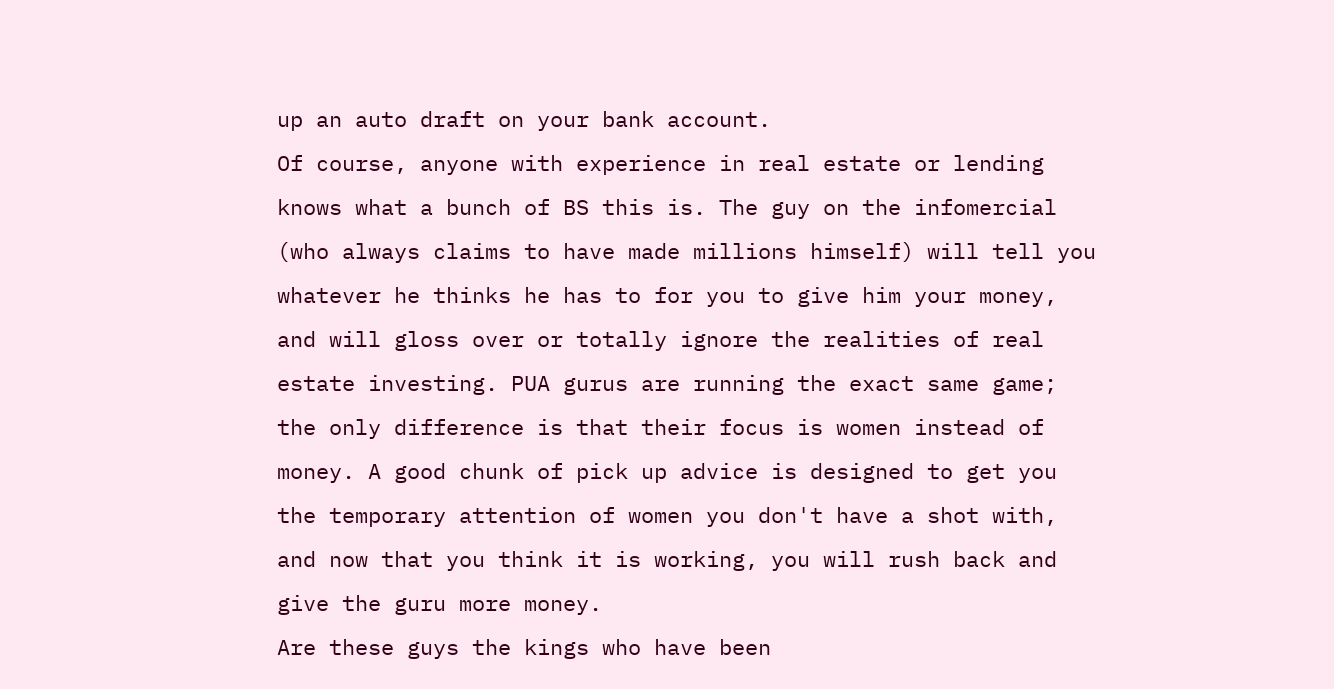up an auto draft on your bank account.
Of course, anyone with experience in real estate or lending knows what a bunch of BS this is. The guy on the infomercial (who always claims to have made millions himself) will tell you whatever he thinks he has to for you to give him your money, and will gloss over or totally ignore the realities of real estate investing. PUA gurus are running the exact same game; the only difference is that their focus is women instead of money. A good chunk of pick up advice is designed to get you the temporary attention of women you don't have a shot with, and now that you think it is working, you will rush back and give the guru more money.
Are these guys the kings who have been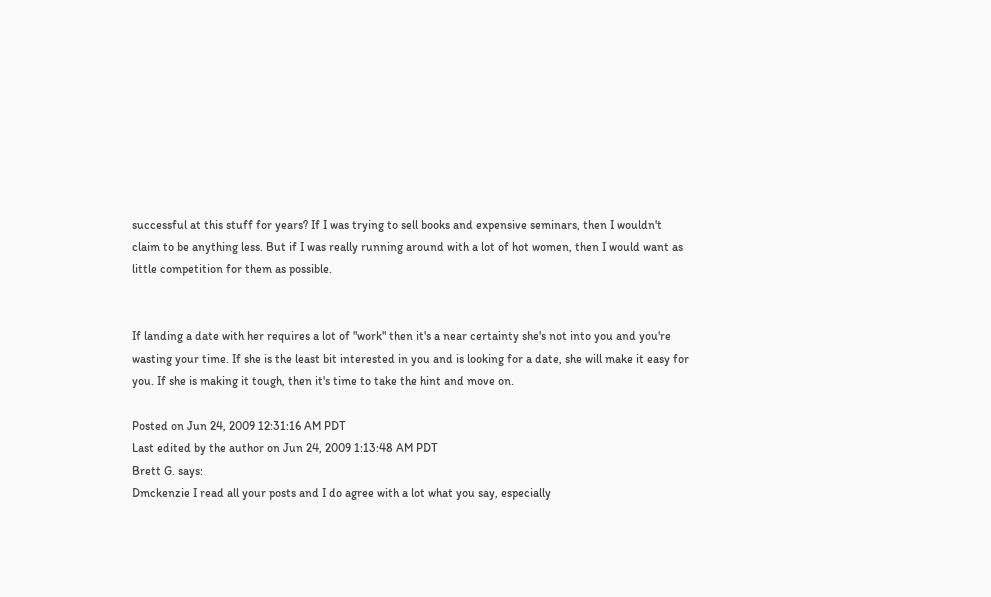successful at this stuff for years? If I was trying to sell books and expensive seminars, then I wouldn't claim to be anything less. But if I was really running around with a lot of hot women, then I would want as little competition for them as possible.


If landing a date with her requires a lot of "work" then it's a near certainty she's not into you and you're wasting your time. If she is the least bit interested in you and is looking for a date, she will make it easy for you. If she is making it tough, then it's time to take the hint and move on.

Posted on Jun 24, 2009 12:31:16 AM PDT
Last edited by the author on Jun 24, 2009 1:13:48 AM PDT
Brett G. says:
Dmckenzie I read all your posts and I do agree with a lot what you say, especially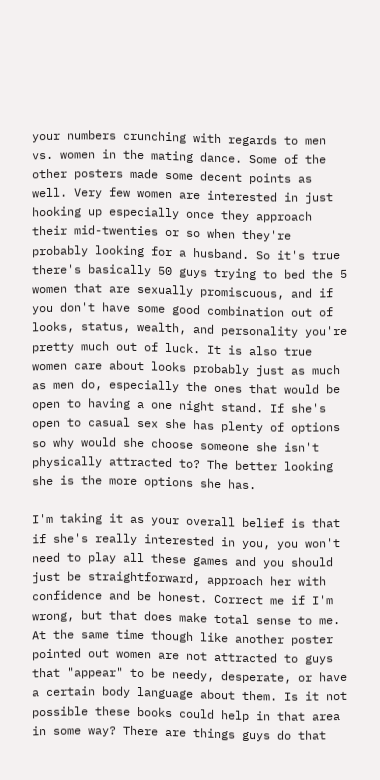your numbers crunching with regards to men vs. women in the mating dance. Some of the other posters made some decent points as well. Very few women are interested in just hooking up especially once they approach their mid-twenties or so when they're probably looking for a husband. So it's true there's basically 50 guys trying to bed the 5 women that are sexually promiscuous, and if you don't have some good combination out of looks, status, wealth, and personality you're pretty much out of luck. It is also true women care about looks probably just as much as men do, especially the ones that would be open to having a one night stand. If she's open to casual sex she has plenty of options so why would she choose someone she isn't physically attracted to? The better looking she is the more options she has.

I'm taking it as your overall belief is that if she's really interested in you, you won't need to play all these games and you should just be straightforward, approach her with confidence and be honest. Correct me if I'm wrong, but that does make total sense to me. At the same time though like another poster pointed out women are not attracted to guys that "appear" to be needy, desperate, or have a certain body language about them. Is it not possible these books could help in that area in some way? There are things guys do that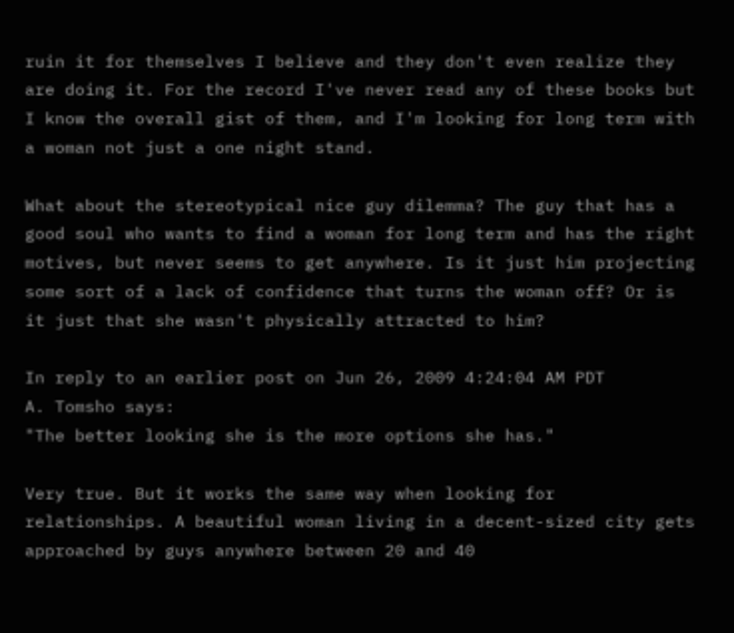ruin it for themselves I believe and they don't even realize they are doing it. For the record I've never read any of these books but I know the overall gist of them, and I'm looking for long term with a woman not just a one night stand.

What about the stereotypical nice guy dilemma? The guy that has a good soul who wants to find a woman for long term and has the right motives, but never seems to get anywhere. Is it just him projecting some sort of a lack of confidence that turns the woman off? Or is it just that she wasn't physically attracted to him?

In reply to an earlier post on Jun 26, 2009 4:24:04 AM PDT
A. Tomsho says:
"The better looking she is the more options she has."

Very true. But it works the same way when looking for relationships. A beautiful woman living in a decent-sized city gets approached by guys anywhere between 20 and 40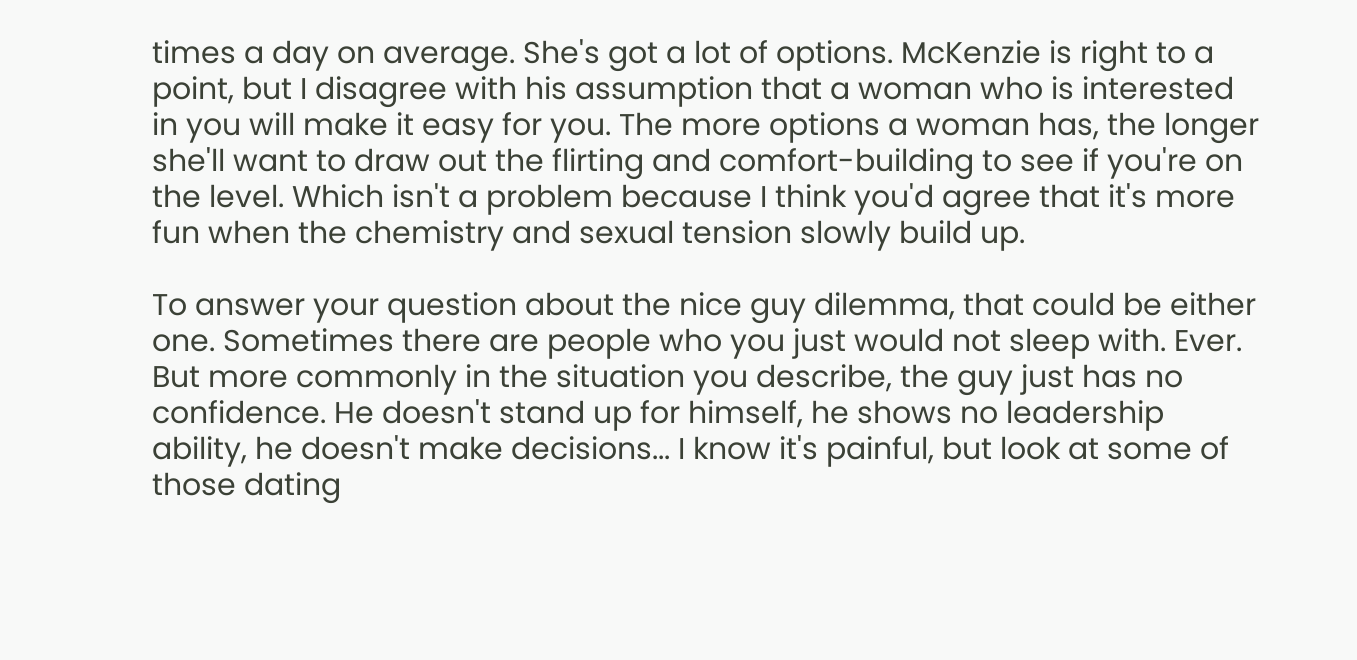times a day on average. She's got a lot of options. McKenzie is right to a point, but I disagree with his assumption that a woman who is interested in you will make it easy for you. The more options a woman has, the longer she'll want to draw out the flirting and comfort-building to see if you're on the level. Which isn't a problem because I think you'd agree that it's more fun when the chemistry and sexual tension slowly build up.

To answer your question about the nice guy dilemma, that could be either one. Sometimes there are people who you just would not sleep with. Ever. But more commonly in the situation you describe, the guy just has no confidence. He doesn't stand up for himself, he shows no leadership ability, he doesn't make decisions... I know it's painful, but look at some of those dating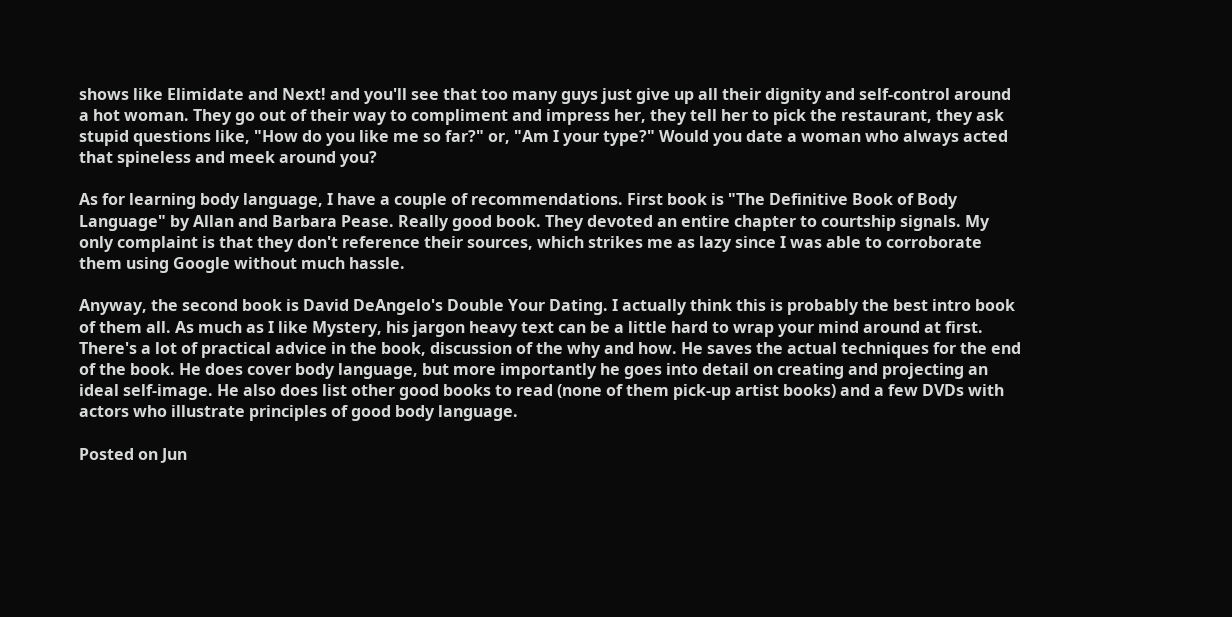shows like Elimidate and Next! and you'll see that too many guys just give up all their dignity and self-control around a hot woman. They go out of their way to compliment and impress her, they tell her to pick the restaurant, they ask stupid questions like, "How do you like me so far?" or, "Am I your type?" Would you date a woman who always acted that spineless and meek around you?

As for learning body language, I have a couple of recommendations. First book is "The Definitive Book of Body Language" by Allan and Barbara Pease. Really good book. They devoted an entire chapter to courtship signals. My only complaint is that they don't reference their sources, which strikes me as lazy since I was able to corroborate them using Google without much hassle.

Anyway, the second book is David DeAngelo's Double Your Dating. I actually think this is probably the best intro book of them all. As much as I like Mystery, his jargon heavy text can be a little hard to wrap your mind around at first. There's a lot of practical advice in the book, discussion of the why and how. He saves the actual techniques for the end of the book. He does cover body language, but more importantly he goes into detail on creating and projecting an ideal self-image. He also does list other good books to read (none of them pick-up artist books) and a few DVDs with actors who illustrate principles of good body language.

Posted on Jun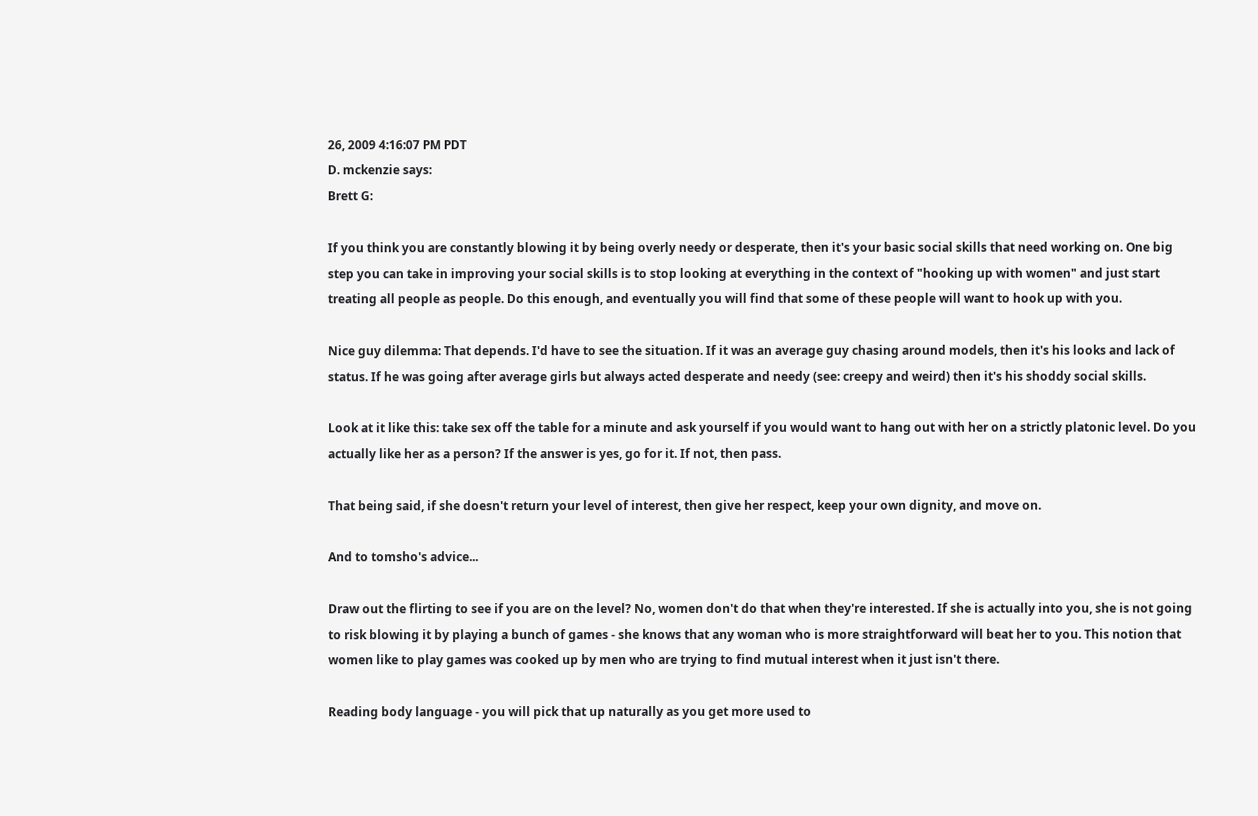26, 2009 4:16:07 PM PDT
D. mckenzie says:
Brett G:

If you think you are constantly blowing it by being overly needy or desperate, then it's your basic social skills that need working on. One big step you can take in improving your social skills is to stop looking at everything in the context of "hooking up with women" and just start treating all people as people. Do this enough, and eventually you will find that some of these people will want to hook up with you.

Nice guy dilemma: That depends. I'd have to see the situation. If it was an average guy chasing around models, then it's his looks and lack of status. If he was going after average girls but always acted desperate and needy (see: creepy and weird) then it's his shoddy social skills.

Look at it like this: take sex off the table for a minute and ask yourself if you would want to hang out with her on a strictly platonic level. Do you actually like her as a person? If the answer is yes, go for it. If not, then pass.

That being said, if she doesn't return your level of interest, then give her respect, keep your own dignity, and move on.

And to tomsho's advice...

Draw out the flirting to see if you are on the level? No, women don't do that when they're interested. If she is actually into you, she is not going to risk blowing it by playing a bunch of games - she knows that any woman who is more straightforward will beat her to you. This notion that women like to play games was cooked up by men who are trying to find mutual interest when it just isn't there.

Reading body language - you will pick that up naturally as you get more used to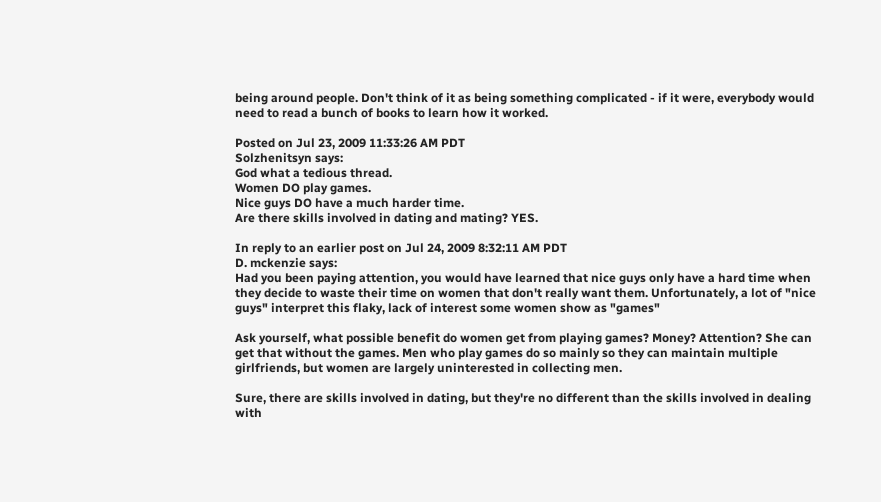being around people. Don't think of it as being something complicated - if it were, everybody would need to read a bunch of books to learn how it worked.

Posted on Jul 23, 2009 11:33:26 AM PDT
Solzhenitsyn says:
God what a tedious thread.
Women DO play games.
Nice guys DO have a much harder time.
Are there skills involved in dating and mating? YES.

In reply to an earlier post on Jul 24, 2009 8:32:11 AM PDT
D. mckenzie says:
Had you been paying attention, you would have learned that nice guys only have a hard time when they decide to waste their time on women that don't really want them. Unfortunately, a lot of "nice guys" interpret this flaky, lack of interest some women show as "games"

Ask yourself, what possible benefit do women get from playing games? Money? Attention? She can get that without the games. Men who play games do so mainly so they can maintain multiple girlfriends, but women are largely uninterested in collecting men.

Sure, there are skills involved in dating, but they're no different than the skills involved in dealing with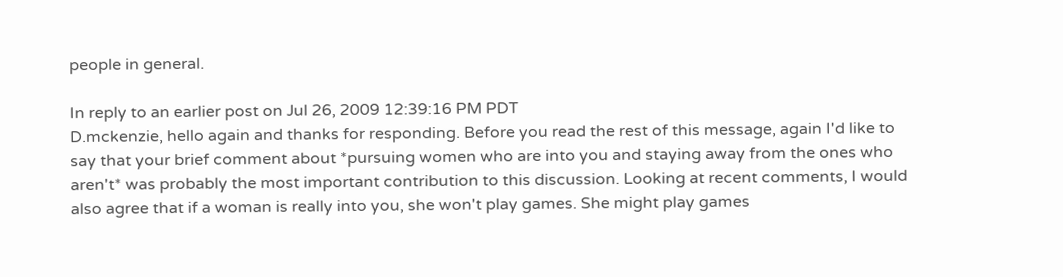people in general.

In reply to an earlier post on Jul 26, 2009 12:39:16 PM PDT
D.mckenzie, hello again and thanks for responding. Before you read the rest of this message, again I'd like to say that your brief comment about *pursuing women who are into you and staying away from the ones who aren't* was probably the most important contribution to this discussion. Looking at recent comments, I would also agree that if a woman is really into you, she won't play games. She might play games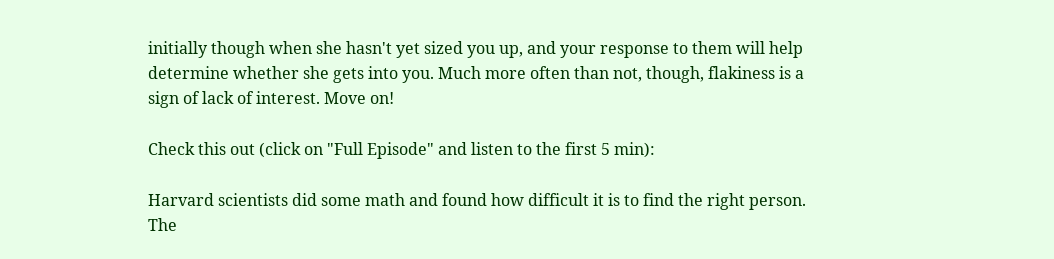initially though when she hasn't yet sized you up, and your response to them will help determine whether she gets into you. Much more often than not, though, flakiness is a sign of lack of interest. Move on!

Check this out (click on "Full Episode" and listen to the first 5 min):

Harvard scientists did some math and found how difficult it is to find the right person. The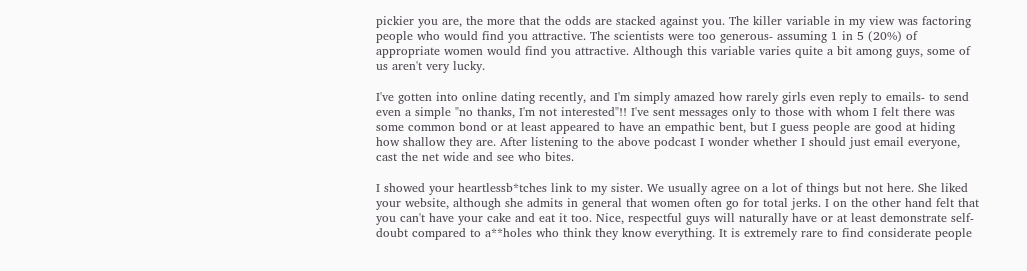pickier you are, the more that the odds are stacked against you. The killer variable in my view was factoring people who would find you attractive. The scientists were too generous- assuming 1 in 5 (20%) of appropriate women would find you attractive. Although this variable varies quite a bit among guys, some of us aren't very lucky.

I've gotten into online dating recently, and I'm simply amazed how rarely girls even reply to emails- to send even a simple "no thanks, I'm not interested"!! I've sent messages only to those with whom I felt there was some common bond or at least appeared to have an empathic bent, but I guess people are good at hiding how shallow they are. After listening to the above podcast I wonder whether I should just email everyone, cast the net wide and see who bites.

I showed your heartlessb*tches link to my sister. We usually agree on a lot of things but not here. She liked your website, although she admits in general that women often go for total jerks. I on the other hand felt that you can't have your cake and eat it too. Nice, respectful guys will naturally have or at least demonstrate self-doubt compared to a**holes who think they know everything. It is extremely rare to find considerate people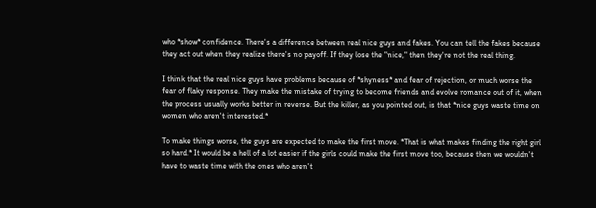who *show* confidence. There's a difference between real nice guys and fakes. You can tell the fakes because they act out when they realize there's no payoff. If they lose the "nice," then they're not the real thing.

I think that the real nice guys have problems because of *shyness* and fear of rejection, or much worse the fear of flaky response. They make the mistake of trying to become friends and evolve romance out of it, when the process usually works better in reverse. But the killer, as you pointed out, is that *nice guys waste time on women who aren't interested.*

To make things worse, the guys are expected to make the first move. *That is what makes finding the right girl so hard.* It would be a hell of a lot easier if the girls could make the first move too, because then we wouldn't have to waste time with the ones who aren't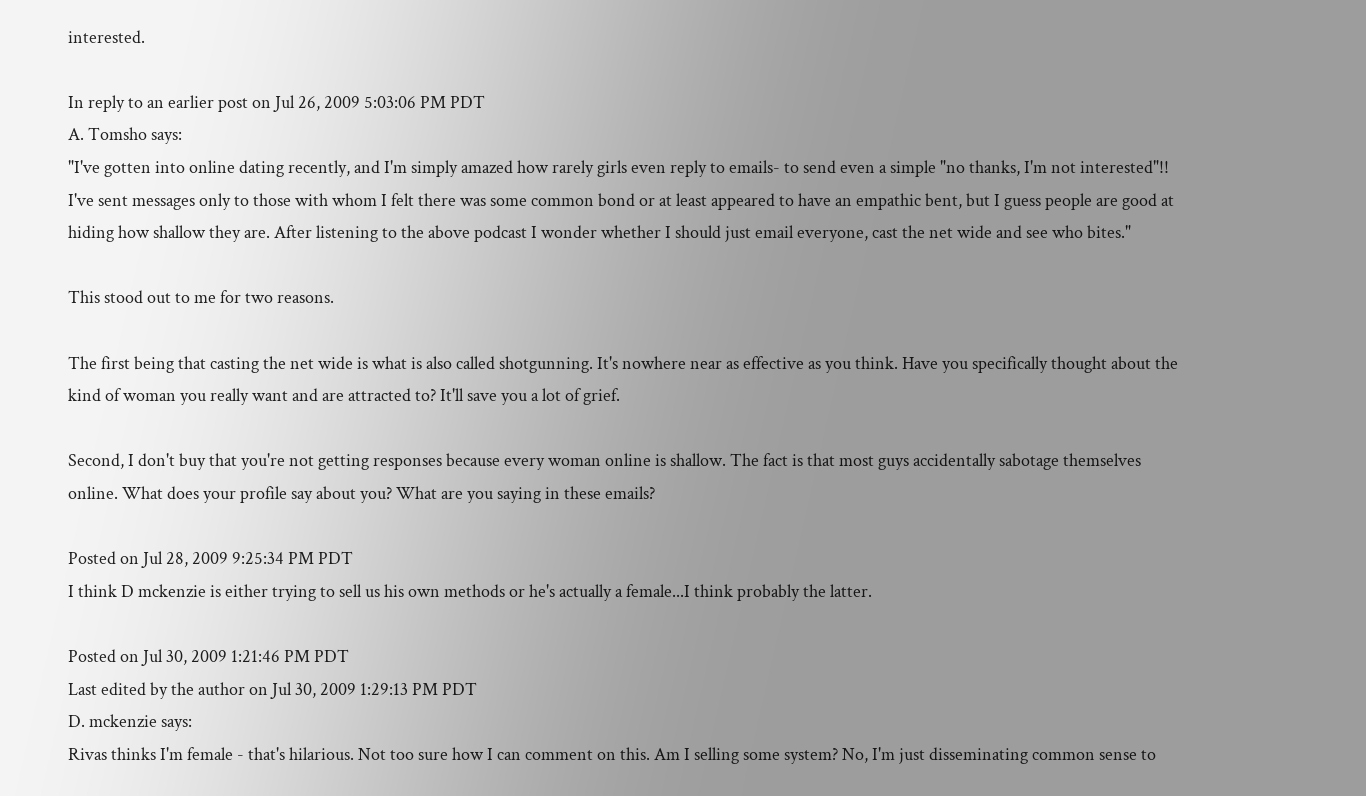interested.

In reply to an earlier post on Jul 26, 2009 5:03:06 PM PDT
A. Tomsho says:
"I've gotten into online dating recently, and I'm simply amazed how rarely girls even reply to emails- to send even a simple "no thanks, I'm not interested"!! I've sent messages only to those with whom I felt there was some common bond or at least appeared to have an empathic bent, but I guess people are good at hiding how shallow they are. After listening to the above podcast I wonder whether I should just email everyone, cast the net wide and see who bites."

This stood out to me for two reasons.

The first being that casting the net wide is what is also called shotgunning. It's nowhere near as effective as you think. Have you specifically thought about the kind of woman you really want and are attracted to? It'll save you a lot of grief.

Second, I don't buy that you're not getting responses because every woman online is shallow. The fact is that most guys accidentally sabotage themselves online. What does your profile say about you? What are you saying in these emails?

Posted on Jul 28, 2009 9:25:34 PM PDT
I think D mckenzie is either trying to sell us his own methods or he's actually a female...I think probably the latter.

Posted on Jul 30, 2009 1:21:46 PM PDT
Last edited by the author on Jul 30, 2009 1:29:13 PM PDT
D. mckenzie says:
Rivas thinks I'm female - that's hilarious. Not too sure how I can comment on this. Am I selling some system? No, I'm just disseminating common sense to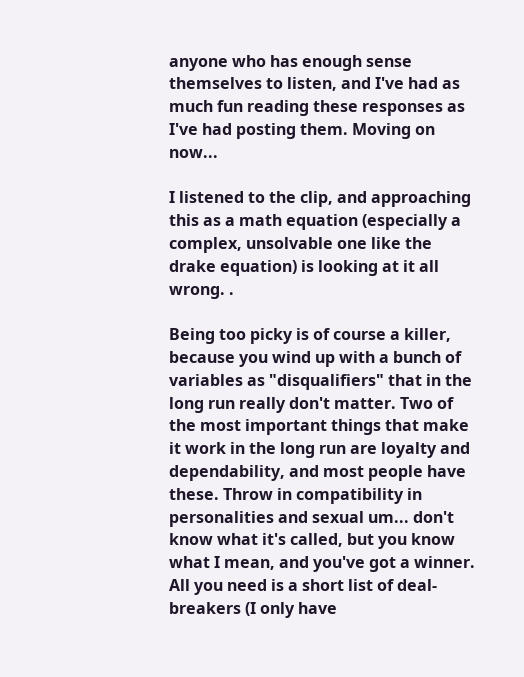anyone who has enough sense themselves to listen, and I've had as much fun reading these responses as I've had posting them. Moving on now...

I listened to the clip, and approaching this as a math equation (especially a complex, unsolvable one like the drake equation) is looking at it all wrong. .

Being too picky is of course a killer, because you wind up with a bunch of variables as "disqualifiers" that in the long run really don't matter. Two of the most important things that make it work in the long run are loyalty and dependability, and most people have these. Throw in compatibility in personalities and sexual um... don't know what it's called, but you know what I mean, and you've got a winner. All you need is a short list of deal-breakers (I only have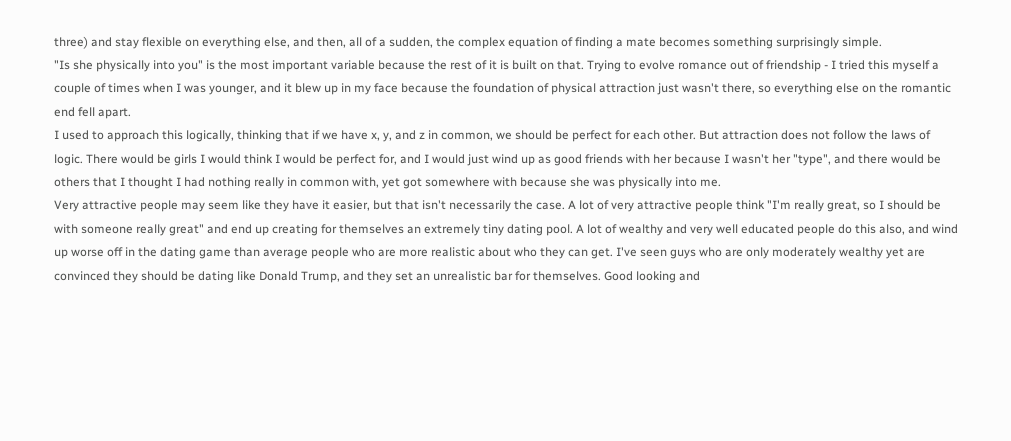three) and stay flexible on everything else, and then, all of a sudden, the complex equation of finding a mate becomes something surprisingly simple.
"Is she physically into you" is the most important variable because the rest of it is built on that. Trying to evolve romance out of friendship - I tried this myself a couple of times when I was younger, and it blew up in my face because the foundation of physical attraction just wasn't there, so everything else on the romantic end fell apart.
I used to approach this logically, thinking that if we have x, y, and z in common, we should be perfect for each other. But attraction does not follow the laws of logic. There would be girls I would think I would be perfect for, and I would just wind up as good friends with her because I wasn't her "type", and there would be others that I thought I had nothing really in common with, yet got somewhere with because she was physically into me.
Very attractive people may seem like they have it easier, but that isn't necessarily the case. A lot of very attractive people think "I'm really great, so I should be with someone really great" and end up creating for themselves an extremely tiny dating pool. A lot of wealthy and very well educated people do this also, and wind up worse off in the dating game than average people who are more realistic about who they can get. I've seen guys who are only moderately wealthy yet are convinced they should be dating like Donald Trump, and they set an unrealistic bar for themselves. Good looking and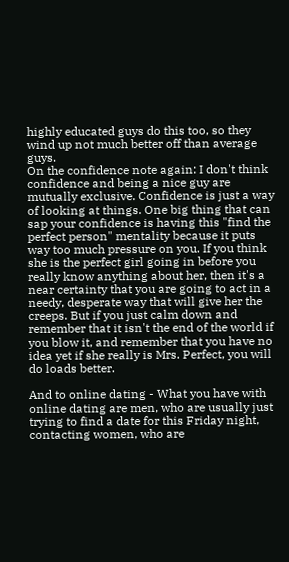highly educated guys do this too, so they wind up not much better off than average guys.
On the confidence note again: I don't think confidence and being a nice guy are mutually exclusive. Confidence is just a way of looking at things. One big thing that can sap your confidence is having this "find the perfect person" mentality because it puts way too much pressure on you. If you think she is the perfect girl going in before you really know anything about her, then it's a near certainty that you are going to act in a needy, desperate way that will give her the creeps. But if you just calm down and remember that it isn't the end of the world if you blow it, and remember that you have no idea yet if she really is Mrs. Perfect, you will do loads better.

And to online dating - What you have with online dating are men, who are usually just trying to find a date for this Friday night, contacting women, who are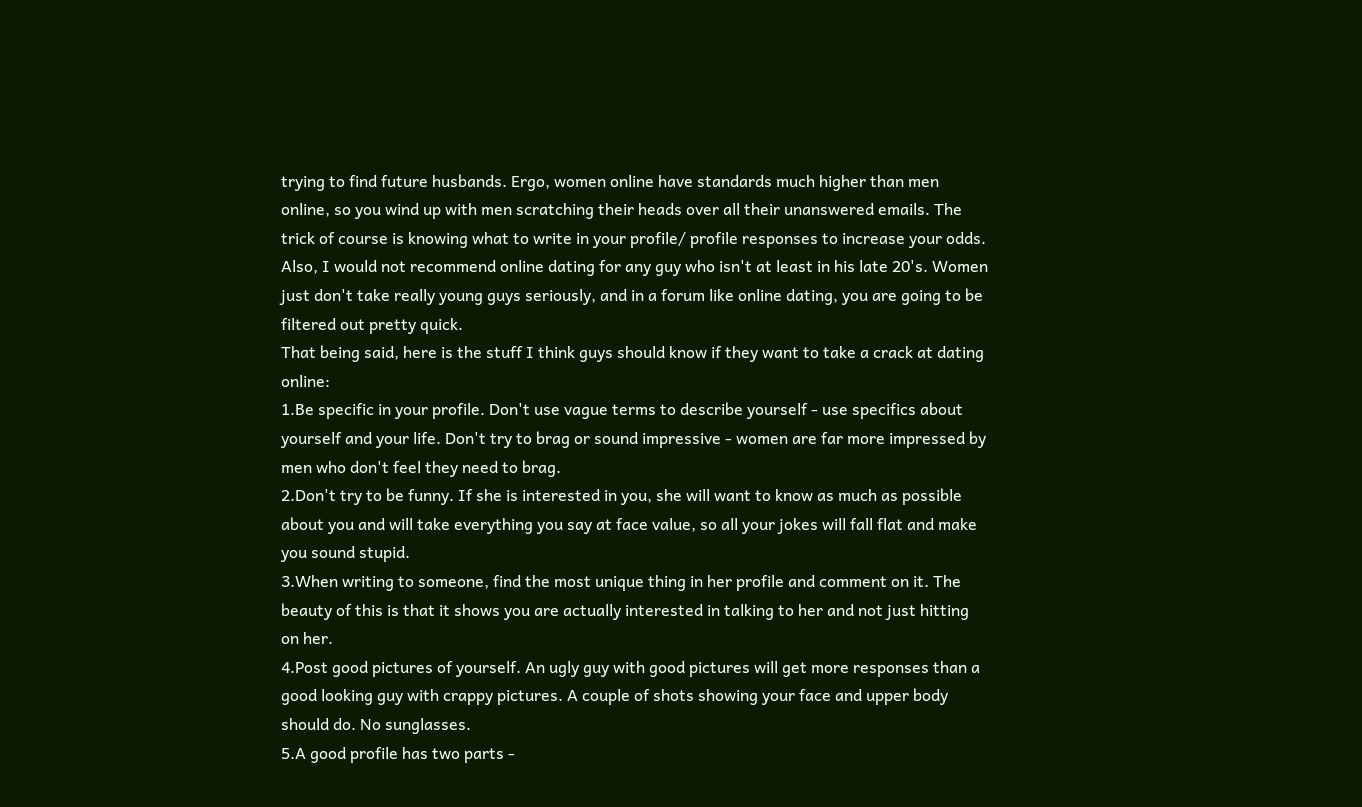trying to find future husbands. Ergo, women online have standards much higher than men online, so you wind up with men scratching their heads over all their unanswered emails. The trick of course is knowing what to write in your profile/ profile responses to increase your odds. Also, I would not recommend online dating for any guy who isn't at least in his late 20's. Women just don't take really young guys seriously, and in a forum like online dating, you are going to be filtered out pretty quick.
That being said, here is the stuff I think guys should know if they want to take a crack at dating online:
1.Be specific in your profile. Don't use vague terms to describe yourself - use specifics about yourself and your life. Don't try to brag or sound impressive - women are far more impressed by men who don't feel they need to brag.
2.Don't try to be funny. If she is interested in you, she will want to know as much as possible about you and will take everything you say at face value, so all your jokes will fall flat and make you sound stupid.
3.When writing to someone, find the most unique thing in her profile and comment on it. The beauty of this is that it shows you are actually interested in talking to her and not just hitting on her.
4.Post good pictures of yourself. An ugly guy with good pictures will get more responses than a good looking guy with crappy pictures. A couple of shots showing your face and upper body should do. No sunglasses.
5.A good profile has two parts -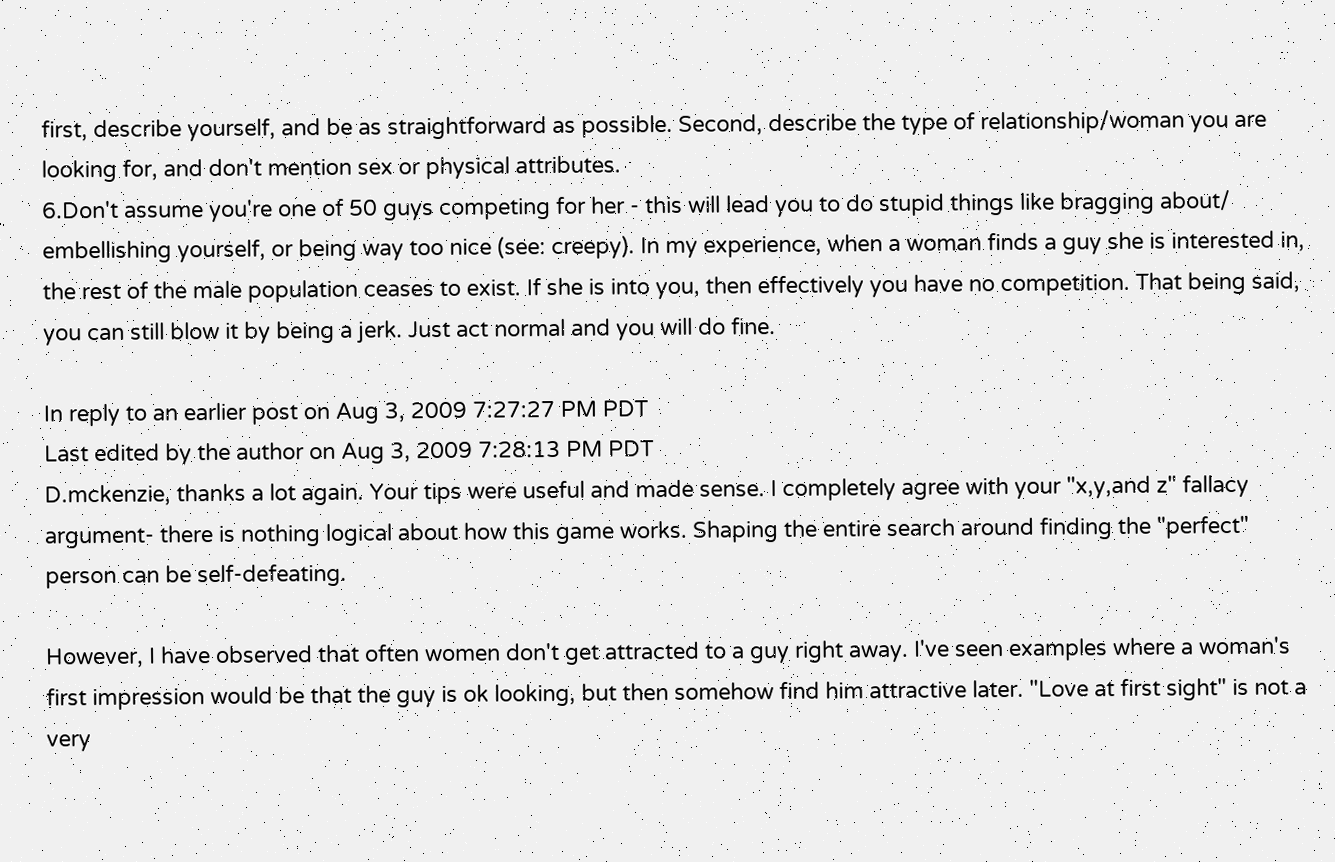first, describe yourself, and be as straightforward as possible. Second, describe the type of relationship/woman you are looking for, and don't mention sex or physical attributes.
6.Don't assume you're one of 50 guys competing for her - this will lead you to do stupid things like bragging about/ embellishing yourself, or being way too nice (see: creepy). In my experience, when a woman finds a guy she is interested in, the rest of the male population ceases to exist. If she is into you, then effectively you have no competition. That being said, you can still blow it by being a jerk. Just act normal and you will do fine.

In reply to an earlier post on Aug 3, 2009 7:27:27 PM PDT
Last edited by the author on Aug 3, 2009 7:28:13 PM PDT
D.mckenzie, thanks a lot again. Your tips were useful and made sense. I completely agree with your "x,y,and z" fallacy argument- there is nothing logical about how this game works. Shaping the entire search around finding the "perfect" person can be self-defeating.

However, I have observed that often women don't get attracted to a guy right away. I've seen examples where a woman's first impression would be that the guy is ok looking, but then somehow find him attractive later. "Love at first sight" is not a very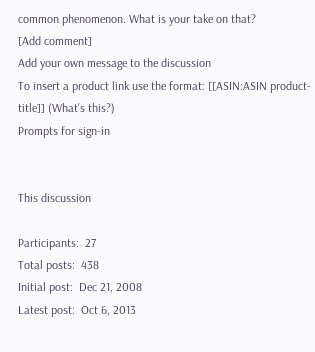common phenomenon. What is your take on that?
[Add comment]
Add your own message to the discussion
To insert a product link use the format: [[ASIN:ASIN product-title]] (What's this?)
Prompts for sign-in


This discussion

Participants:  27
Total posts:  438
Initial post:  Dec 21, 2008
Latest post:  Oct 6, 2013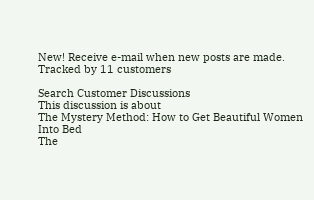New! Receive e-mail when new posts are made.
Tracked by 11 customers

Search Customer Discussions
This discussion is about
The Mystery Method: How to Get Beautiful Women Into Bed
The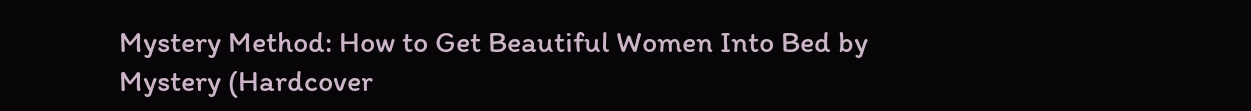Mystery Method: How to Get Beautiful Women Into Bed by Mystery (Hardcover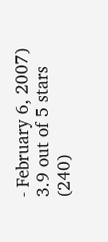- February 6, 2007)
3.9 out of 5 stars   (240)